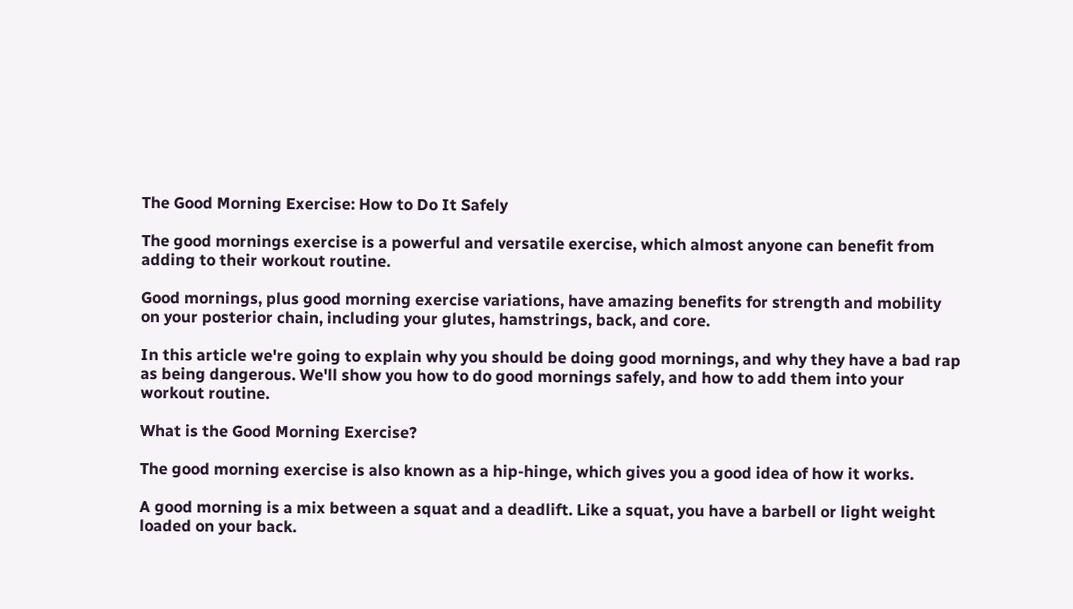The Good Morning Exercise: How to Do It Safely

The good mornings exercise is a powerful and versatile exercise, which almost anyone can benefit from adding to their workout routine.

Good mornings, plus good morning exercise variations, have amazing benefits for strength and mobility on your posterior chain, including your glutes, hamstrings, back, and core.

In this article we're going to explain why you should be doing good mornings, and why they have a bad rap as being dangerous. We'll show you how to do good mornings safely, and how to add them into your workout routine.

What is the Good Morning Exercise?

The good morning exercise is also known as a hip-hinge, which gives you a good idea of how it works.

A good morning is a mix between a squat and a deadlift. Like a squat, you have a barbell or light weight loaded on your back.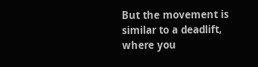But the movement is similar to a deadlift, where you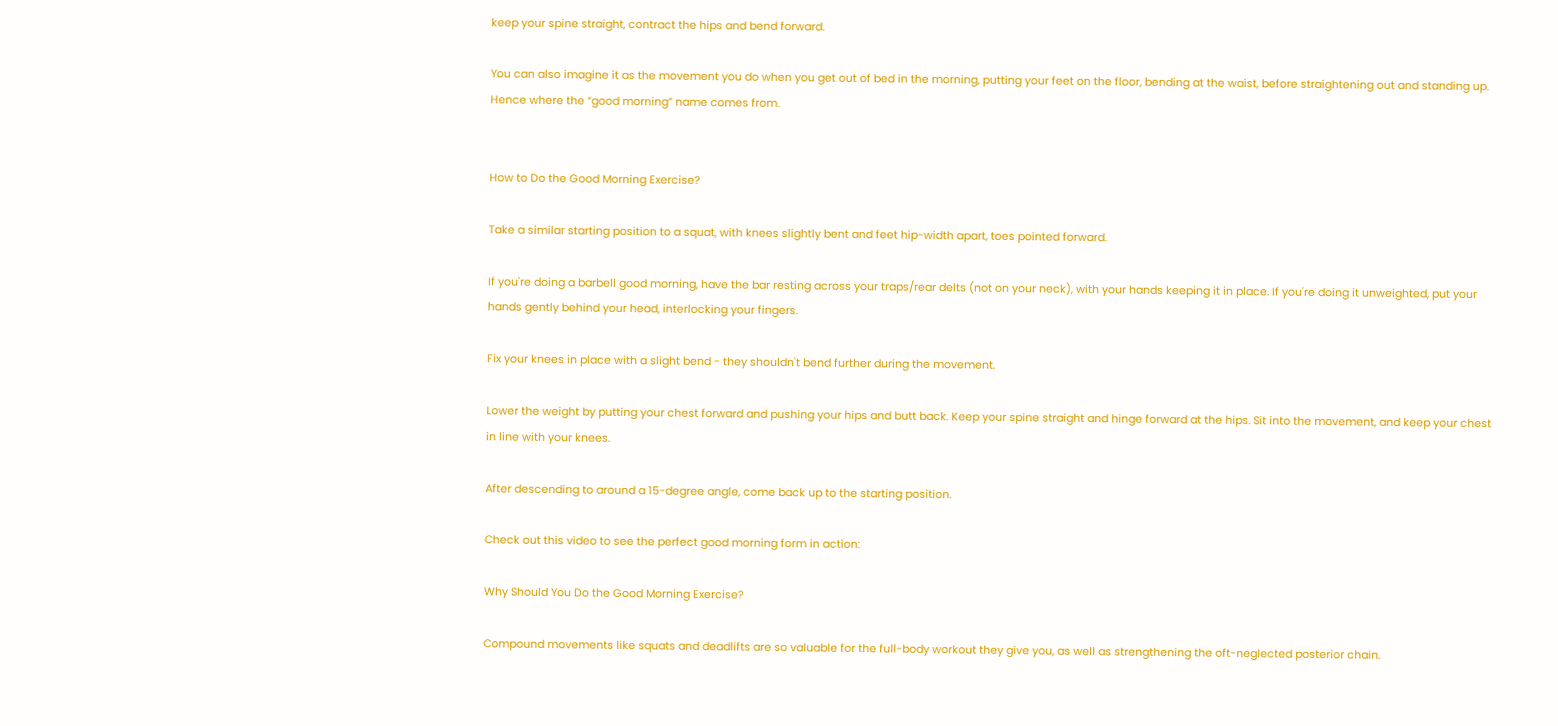keep your spine straight, contract the hips and bend forward.

You can also imagine it as the movement you do when you get out of bed in the morning, putting your feet on the floor, bending at the waist, before straightening out and standing up. Hence where the “good morning” name comes from.


How to Do the Good Morning Exercise?

Take a similar starting position to a squat, with knees slightly bent and feet hip-width apart, toes pointed forward.

If you're doing a barbell good morning, have the bar resting across your traps/rear delts (not on your neck), with your hands keeping it in place. If you're doing it unweighted, put your hands gently behind your head, interlocking your fingers.

Fix your knees in place with a slight bend - they shouldn't bend further during the movement.

Lower the weight by putting your chest forward and pushing your hips and butt back. Keep your spine straight and hinge forward at the hips. Sit into the movement, and keep your chest in line with your knees.

After descending to around a 15-degree angle, come back up to the starting position.

Check out this video to see the perfect good morning form in action:

Why Should You Do the Good Morning Exercise?

Compound movements like squats and deadlifts are so valuable for the full-body workout they give you, as well as strengthening the oft-neglected posterior chain.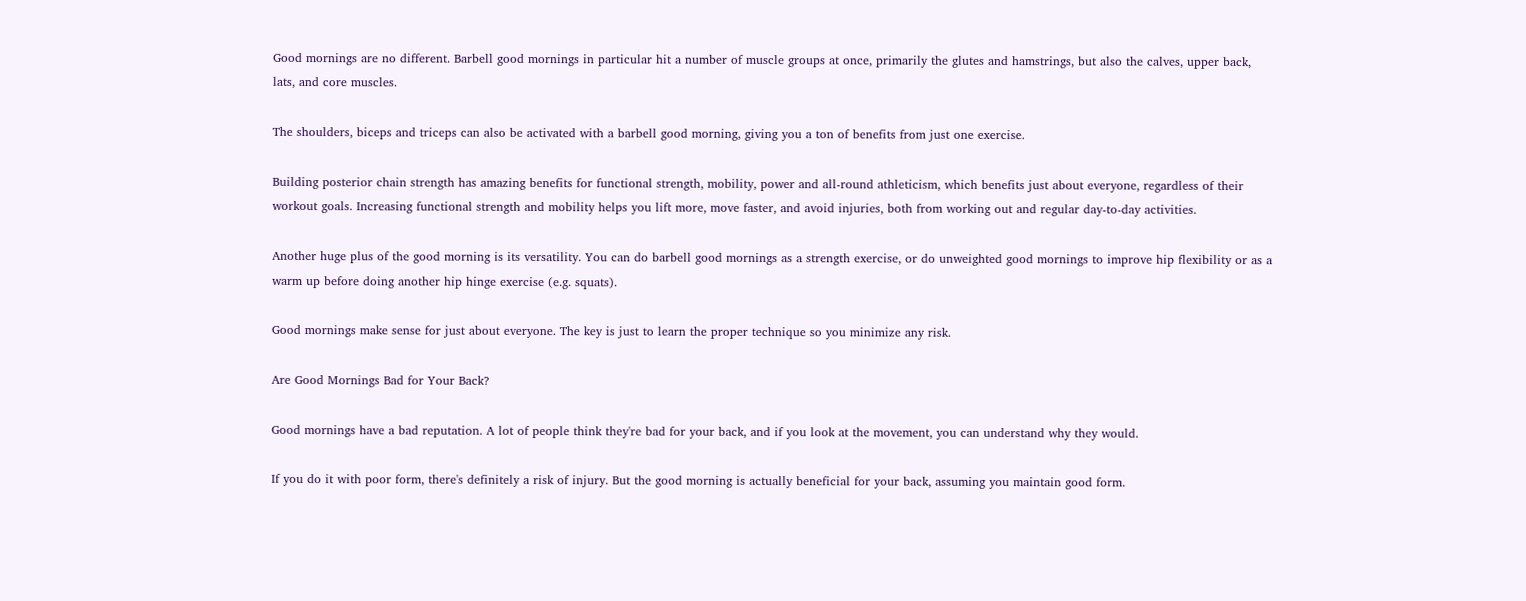Good mornings are no different. Barbell good mornings in particular hit a number of muscle groups at once, primarily the glutes and hamstrings, but also the calves, upper back, lats, and core muscles.

The shoulders, biceps and triceps can also be activated with a barbell good morning, giving you a ton of benefits from just one exercise.

Building posterior chain strength has amazing benefits for functional strength, mobility, power and all-round athleticism, which benefits just about everyone, regardless of their workout goals. Increasing functional strength and mobility helps you lift more, move faster, and avoid injuries, both from working out and regular day-to-day activities.

Another huge plus of the good morning is its versatility. You can do barbell good mornings as a strength exercise, or do unweighted good mornings to improve hip flexibility or as a warm up before doing another hip hinge exercise (e.g. squats).

Good mornings make sense for just about everyone. The key is just to learn the proper technique so you minimize any risk.

Are Good Mornings Bad for Your Back?

Good mornings have a bad reputation. A lot of people think they're bad for your back, and if you look at the movement, you can understand why they would.

If you do it with poor form, there's definitely a risk of injury. But the good morning is actually beneficial for your back, assuming you maintain good form.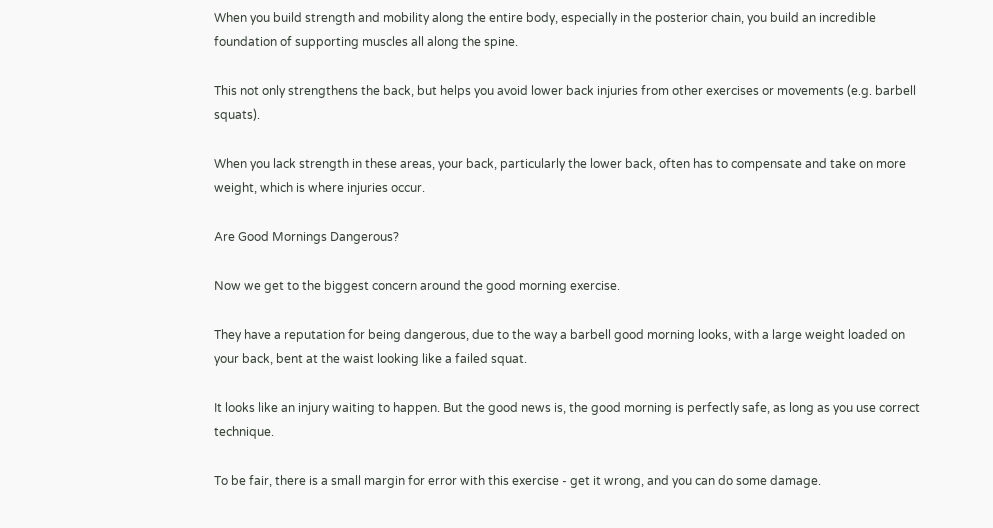When you build strength and mobility along the entire body, especially in the posterior chain, you build an incredible foundation of supporting muscles all along the spine.

This not only strengthens the back, but helps you avoid lower back injuries from other exercises or movements (e.g. barbell squats).

When you lack strength in these areas, your back, particularly the lower back, often has to compensate and take on more weight, which is where injuries occur.

Are Good Mornings Dangerous?

Now we get to the biggest concern around the good morning exercise.

They have a reputation for being dangerous, due to the way a barbell good morning looks, with a large weight loaded on your back, bent at the waist looking like a failed squat.

It looks like an injury waiting to happen. But the good news is, the good morning is perfectly safe, as long as you use correct technique.

To be fair, there is a small margin for error with this exercise - get it wrong, and you can do some damage.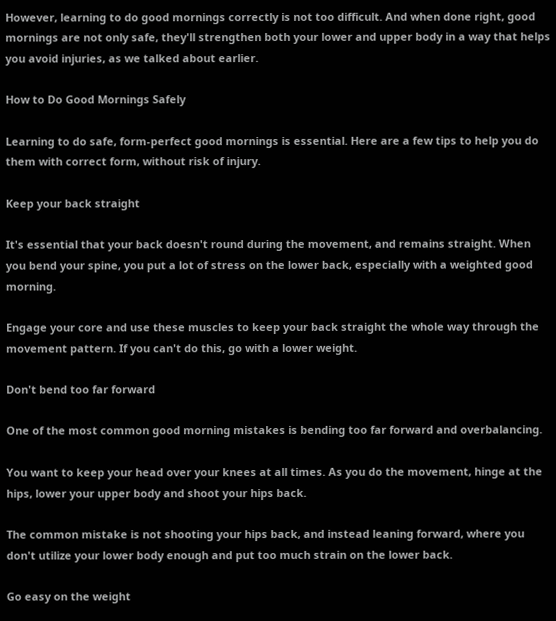However, learning to do good mornings correctly is not too difficult. And when done right, good mornings are not only safe, they'll strengthen both your lower and upper body in a way that helps you avoid injuries, as we talked about earlier.

How to Do Good Mornings Safely

Learning to do safe, form-perfect good mornings is essential. Here are a few tips to help you do them with correct form, without risk of injury.

Keep your back straight

It's essential that your back doesn't round during the movement, and remains straight. When you bend your spine, you put a lot of stress on the lower back, especially with a weighted good morning.

Engage your core and use these muscles to keep your back straight the whole way through the movement pattern. If you can't do this, go with a lower weight.

Don't bend too far forward

One of the most common good morning mistakes is bending too far forward and overbalancing.

You want to keep your head over your knees at all times. As you do the movement, hinge at the hips, lower your upper body and shoot your hips back.

The common mistake is not shooting your hips back, and instead leaning forward, where you don't utilize your lower body enough and put too much strain on the lower back.

Go easy on the weight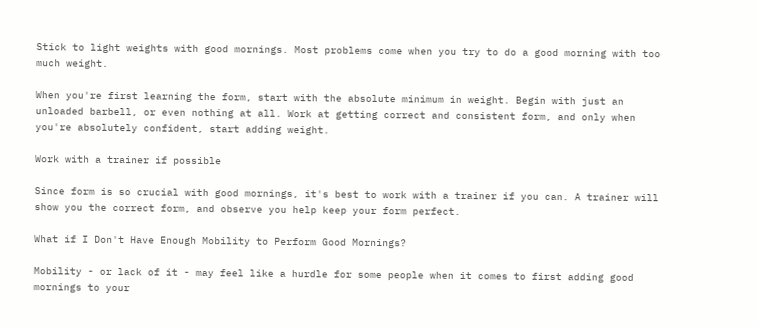Stick to light weights with good mornings. Most problems come when you try to do a good morning with too much weight.

When you're first learning the form, start with the absolute minimum in weight. Begin with just an unloaded barbell, or even nothing at all. Work at getting correct and consistent form, and only when you're absolutely confident, start adding weight.

Work with a trainer if possible

Since form is so crucial with good mornings, it's best to work with a trainer if you can. A trainer will show you the correct form, and observe you help keep your form perfect.

What if I Don't Have Enough Mobility to Perform Good Mornings?

Mobility - or lack of it - may feel like a hurdle for some people when it comes to first adding good mornings to your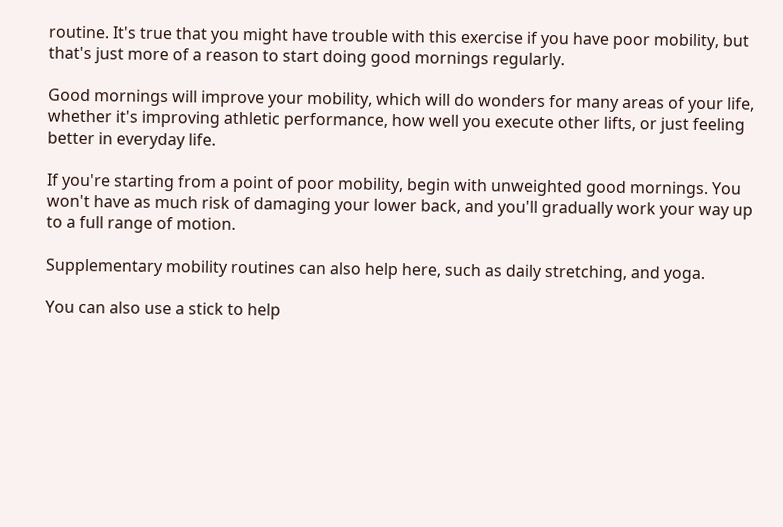routine. It's true that you might have trouble with this exercise if you have poor mobility, but that's just more of a reason to start doing good mornings regularly.

Good mornings will improve your mobility, which will do wonders for many areas of your life, whether it's improving athletic performance, how well you execute other lifts, or just feeling better in everyday life.

If you're starting from a point of poor mobility, begin with unweighted good mornings. You won't have as much risk of damaging your lower back, and you'll gradually work your way up to a full range of motion.

Supplementary mobility routines can also help here, such as daily stretching, and yoga.

You can also use a stick to help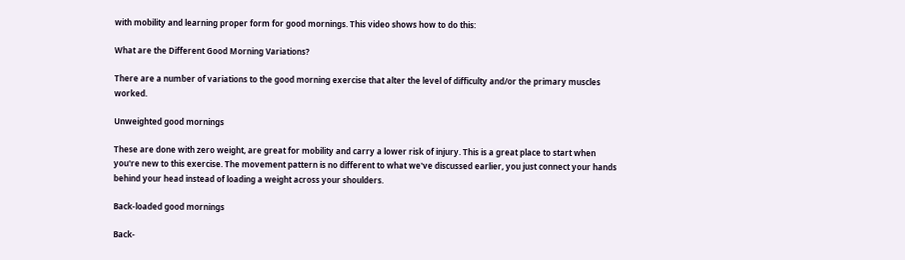with mobility and learning proper form for good mornings. This video shows how to do this:

What are the Different Good Morning Variations?

There are a number of variations to the good morning exercise that alter the level of difficulty and/or the primary muscles worked.

Unweighted good mornings

These are done with zero weight, are great for mobility and carry a lower risk of injury. This is a great place to start when you're new to this exercise. The movement pattern is no different to what we've discussed earlier, you just connect your hands behind your head instead of loading a weight across your shoulders.

Back-loaded good mornings

Back-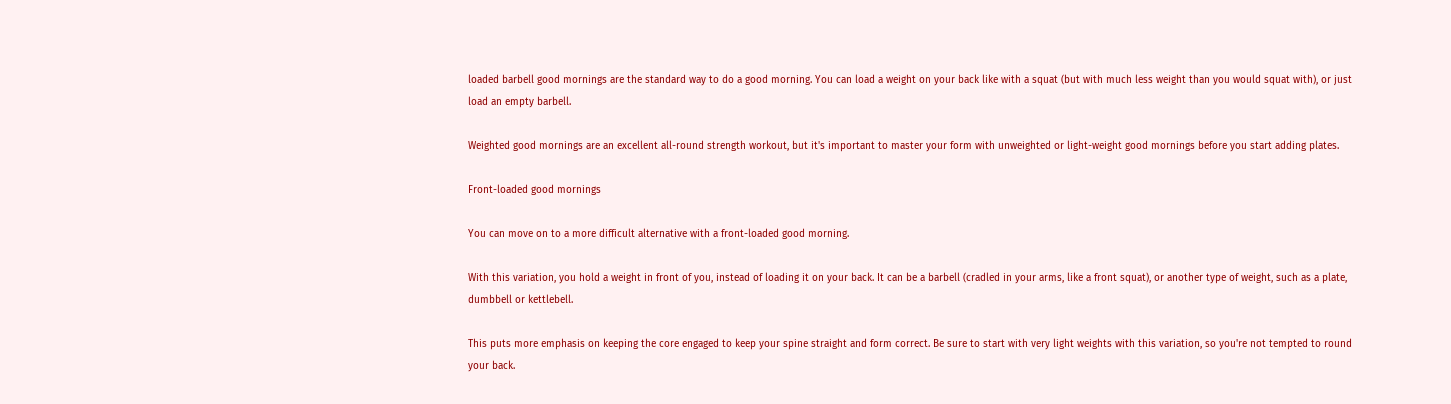loaded barbell good mornings are the standard way to do a good morning. You can load a weight on your back like with a squat (but with much less weight than you would squat with), or just load an empty barbell.

Weighted good mornings are an excellent all-round strength workout, but it's important to master your form with unweighted or light-weight good mornings before you start adding plates.

Front-loaded good mornings

You can move on to a more difficult alternative with a front-loaded good morning.

With this variation, you hold a weight in front of you, instead of loading it on your back. It can be a barbell (cradled in your arms, like a front squat), or another type of weight, such as a plate, dumbbell or kettlebell.

This puts more emphasis on keeping the core engaged to keep your spine straight and form correct. Be sure to start with very light weights with this variation, so you're not tempted to round your back.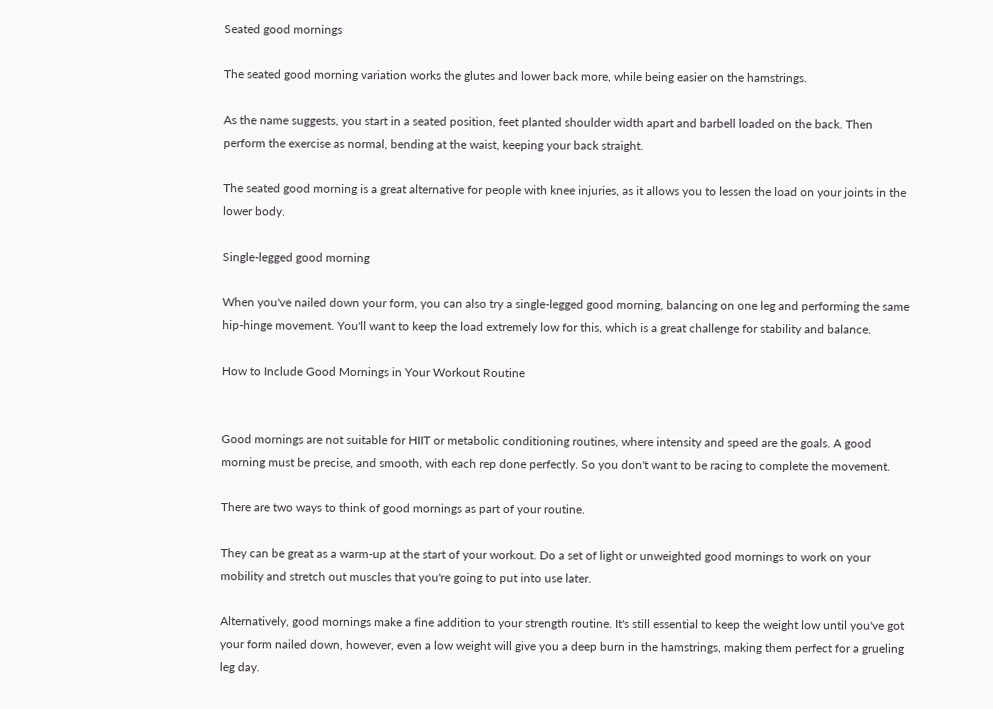Seated good mornings

The seated good morning variation works the glutes and lower back more, while being easier on the hamstrings.

As the name suggests, you start in a seated position, feet planted shoulder width apart and barbell loaded on the back. Then perform the exercise as normal, bending at the waist, keeping your back straight.

The seated good morning is a great alternative for people with knee injuries, as it allows you to lessen the load on your joints in the lower body.

Single-legged good morning

When you've nailed down your form, you can also try a single-legged good morning, balancing on one leg and performing the same hip-hinge movement. You'll want to keep the load extremely low for this, which is a great challenge for stability and balance.

How to Include Good Mornings in Your Workout Routine


Good mornings are not suitable for HIIT or metabolic conditioning routines, where intensity and speed are the goals. A good morning must be precise, and smooth, with each rep done perfectly. So you don't want to be racing to complete the movement.

There are two ways to think of good mornings as part of your routine.

They can be great as a warm-up at the start of your workout. Do a set of light or unweighted good mornings to work on your mobility and stretch out muscles that you're going to put into use later.

Alternatively, good mornings make a fine addition to your strength routine. It's still essential to keep the weight low until you've got your form nailed down, however, even a low weight will give you a deep burn in the hamstrings, making them perfect for a grueling leg day.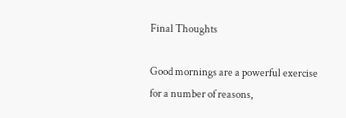Final Thoughts

Good mornings are a powerful exercise for a number of reasons,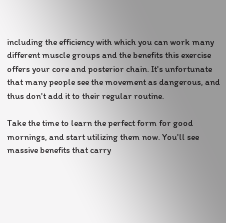including the efficiency with which you can work many different muscle groups and the benefits this exercise offers your core and posterior chain. It's unfortunate that many people see the movement as dangerous, and thus don't add it to their regular routine.

Take the time to learn the perfect form for good mornings, and start utilizing them now. You'll see massive benefits that carry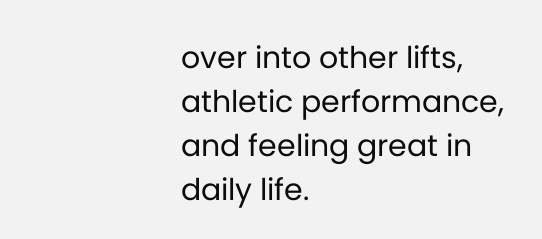over into other lifts, athletic performance, and feeling great in daily life.